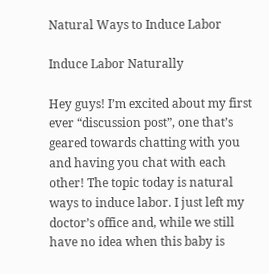Natural Ways to Induce Labor

Induce Labor Naturally

Hey guys! I’m excited about my first ever “discussion post”, one that’s geared towards chatting with you and having you chat with each other! The topic today is natural ways to induce labor. I just left my doctor’s office and, while we still have no idea when this baby is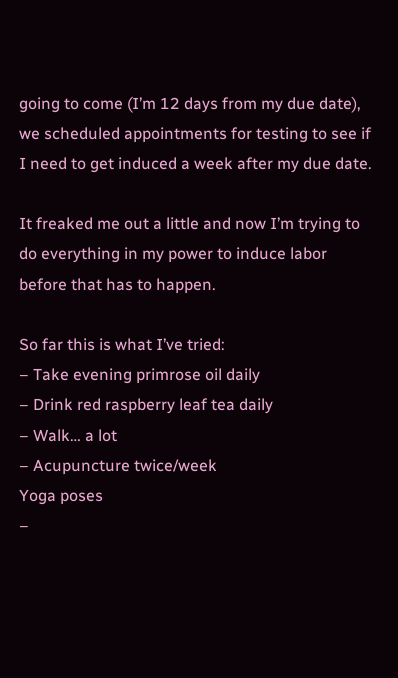going to come (I’m 12 days from my due date), we scheduled appointments for testing to see if I need to get induced a week after my due date.

It freaked me out a little and now I’m trying to do everything in my power to induce labor before that has to happen.

So far this is what I’ve tried:
– Take evening primrose oil daily
– Drink red raspberry leaf tea daily
– Walk… a lot
– Acupuncture twice/week
Yoga poses
–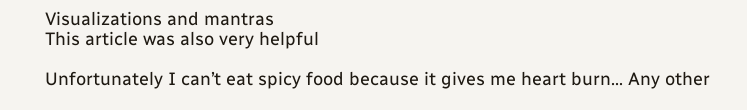Visualizations and mantras
This article was also very helpful

Unfortunately I can’t eat spicy food because it gives me heart burn… Any other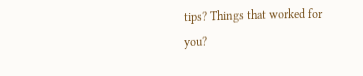tips? Things that worked for you?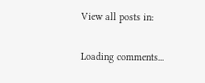View all posts in:

Loading comments...